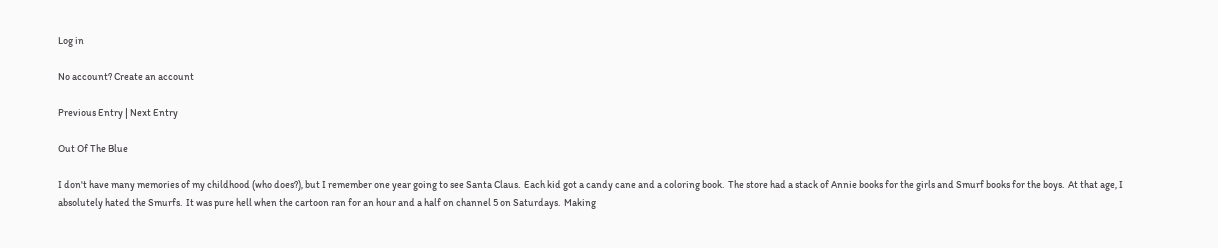Log in

No account? Create an account

Previous Entry | Next Entry

Out Of The Blue

I don't have many memories of my childhood (who does?), but I remember one year going to see Santa Claus.  Each kid got a candy cane and a coloring book.  The store had a stack of Annie books for the girls and Smurf books for the boys.  At that age, I absolutely hated the Smurfs.  It was pure hell when the cartoon ran for an hour and a half on channel 5 on Saturdays.  Making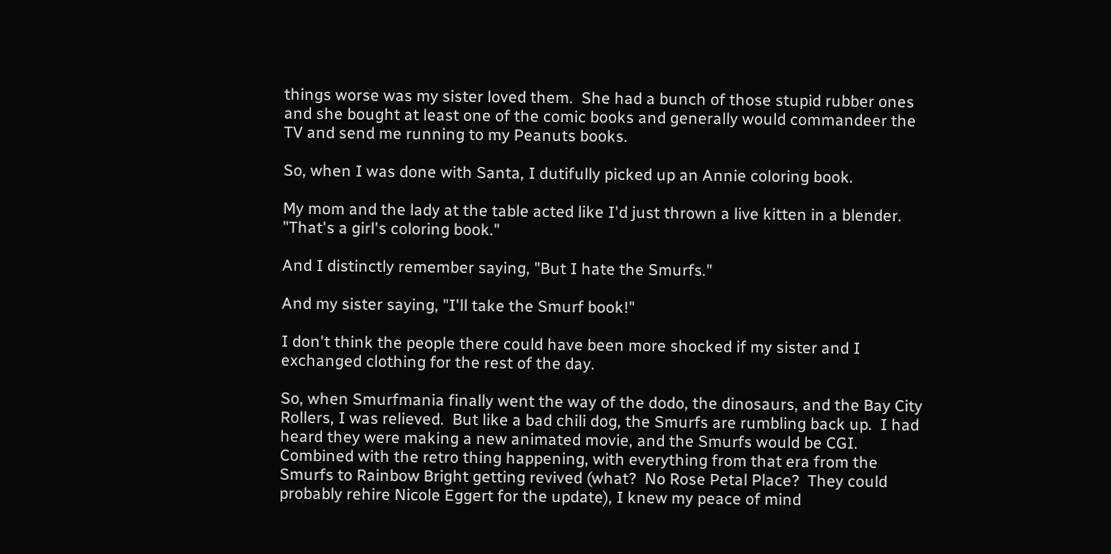things worse was my sister loved them.  She had a bunch of those stupid rubber ones and she bought at least one of the comic books and generally would commandeer the TV and send me running to my Peanuts books.

So, when I was done with Santa, I dutifully picked up an Annie coloring book.

My mom and the lady at the table acted like I'd just thrown a live kitten in a blender.  "That's a girl's coloring book."

And I distinctly remember saying, "But I hate the Smurfs."

And my sister saying, "I'll take the Smurf book!"

I don't think the people there could have been more shocked if my sister and I exchanged clothing for the rest of the day.

So, when Smurfmania finally went the way of the dodo, the dinosaurs, and the Bay City Rollers, I was relieved.  But like a bad chili dog, the Smurfs are rumbling back up.  I had heard they were making a new animated movie, and the Smurfs would be CGI.  Combined with the retro thing happening, with everything from that era from the Smurfs to Rainbow Bright getting revived (what?  No Rose Petal Place?  They could probably rehire Nicole Eggert for the update), I knew my peace of mind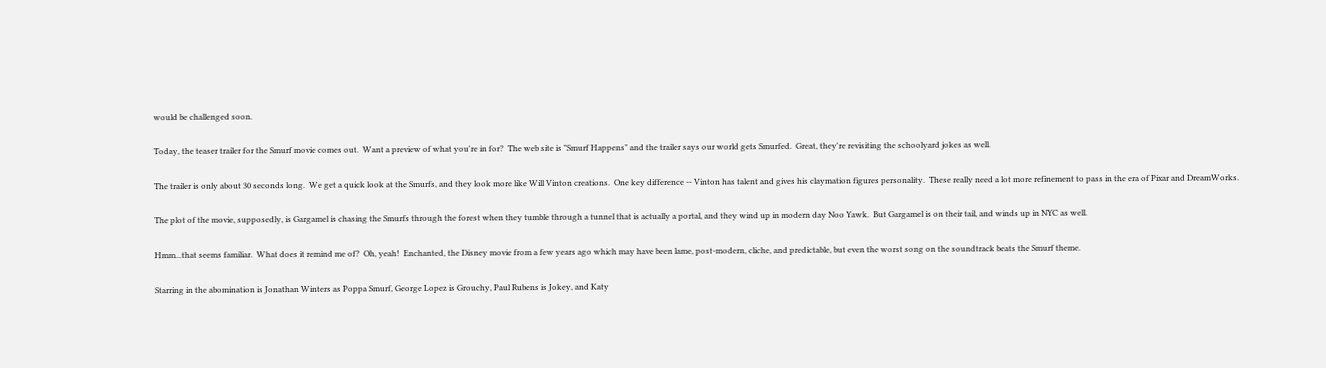would be challenged soon.

Today, the teaser trailer for the Smurf movie comes out.  Want a preview of what you're in for?  The web site is "Smurf Happens" and the trailer says our world gets Smurfed.  Great, they're revisiting the schoolyard jokes as well.

The trailer is only about 30 seconds long.  We get a quick look at the Smurfs, and they look more like Will Vinton creations.  One key difference -- Vinton has talent and gives his claymation figures personality.  These really need a lot more refinement to pass in the era of Pixar and DreamWorks.

The plot of the movie, supposedly, is Gargamel is chasing the Smurfs through the forest when they tumble through a tunnel that is actually a portal, and they wind up in modern day Noo Yawk.  But Gargamel is on their tail, and winds up in NYC as well.

Hmm...that seems familiar.  What does it remind me of?  Oh, yeah!  Enchanted, the Disney movie from a few years ago which may have been lame, post-modern, cliche, and predictable, but even the worst song on the soundtrack beats the Smurf theme.

Starring in the abomination is Jonathan Winters as Poppa Smurf, George Lopez is Grouchy, Paul Rubens is Jokey, and Katy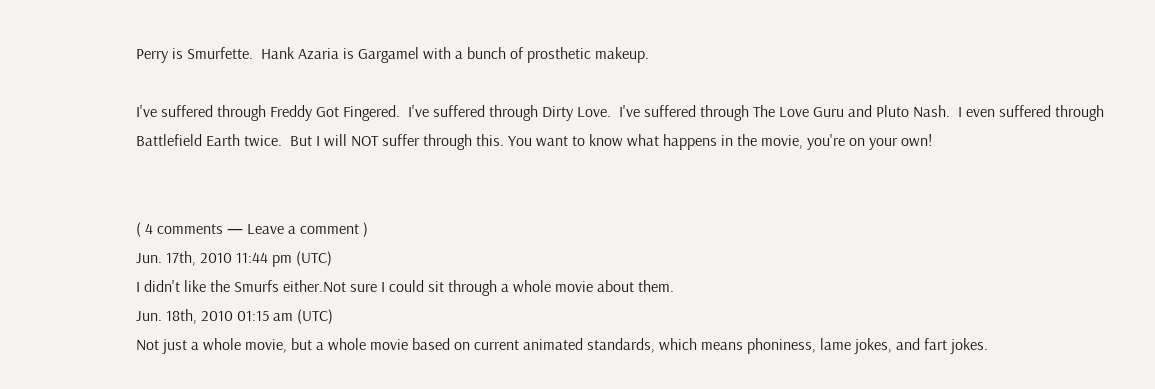Perry is Smurfette.  Hank Azaria is Gargamel with a bunch of prosthetic makeup.

I've suffered through Freddy Got Fingered.  I've suffered through Dirty Love.  I've suffered through The Love Guru and Pluto Nash.  I even suffered through Battlefield Earth twice.  But I will NOT suffer through this. You want to know what happens in the movie, you're on your own!


( 4 comments — Leave a comment )
Jun. 17th, 2010 11:44 pm (UTC)
I didn't like the Smurfs either.Not sure I could sit through a whole movie about them.
Jun. 18th, 2010 01:15 am (UTC)
Not just a whole movie, but a whole movie based on current animated standards, which means phoniness, lame jokes, and fart jokes.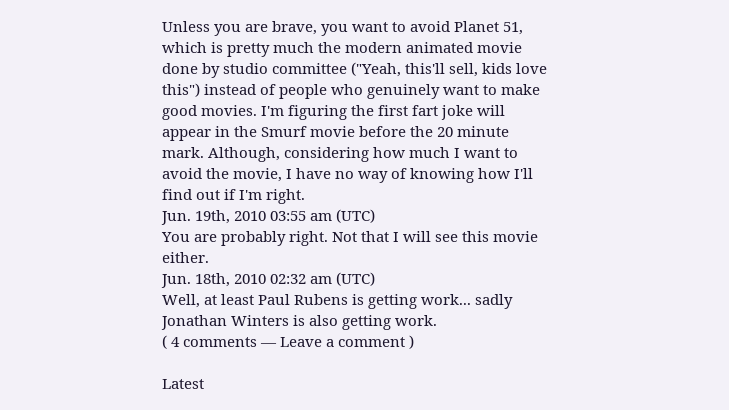Unless you are brave, you want to avoid Planet 51, which is pretty much the modern animated movie done by studio committee ("Yeah, this'll sell, kids love this") instead of people who genuinely want to make good movies. I'm figuring the first fart joke will appear in the Smurf movie before the 20 minute mark. Although, considering how much I want to avoid the movie, I have no way of knowing how I'll find out if I'm right.
Jun. 19th, 2010 03:55 am (UTC)
You are probably right. Not that I will see this movie either.
Jun. 18th, 2010 02:32 am (UTC)
Well, at least Paul Rubens is getting work... sadly Jonathan Winters is also getting work.
( 4 comments — Leave a comment )

Latest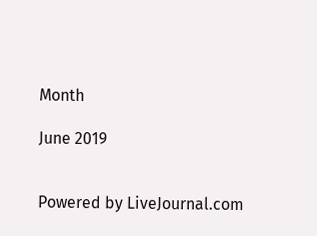Month

June 2019


Powered by LiveJournal.com